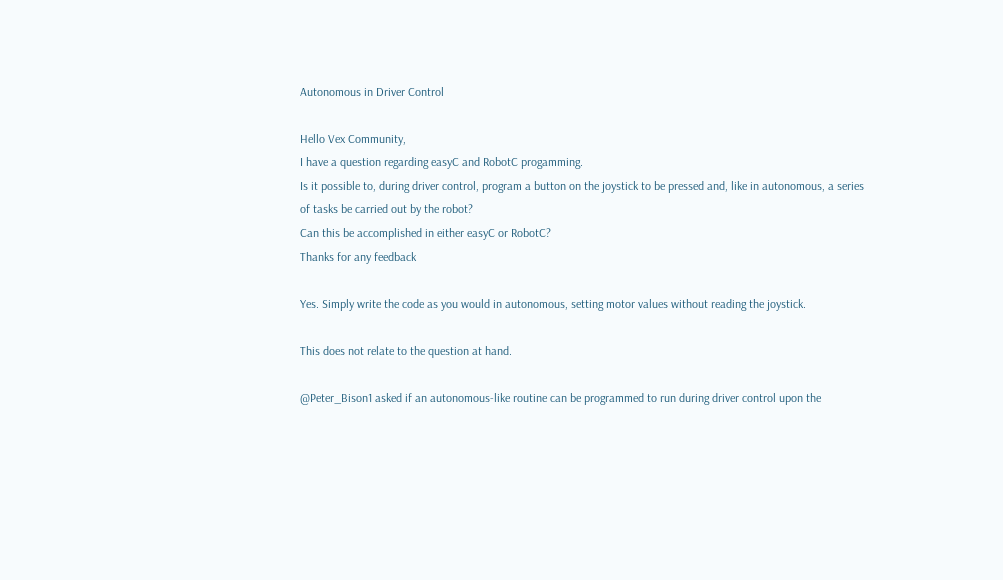Autonomous in Driver Control

Hello Vex Community,
I have a question regarding easyC and RobotC progamming.
Is it possible to, during driver control, program a button on the joystick to be pressed and, like in autonomous, a series of tasks be carried out by the robot?
Can this be accomplished in either easyC or RobotC?
Thanks for any feedback

Yes. Simply write the code as you would in autonomous, setting motor values without reading the joystick.

This does not relate to the question at hand.

@Peter_Bison1 asked if an autonomous-like routine can be programmed to run during driver control upon the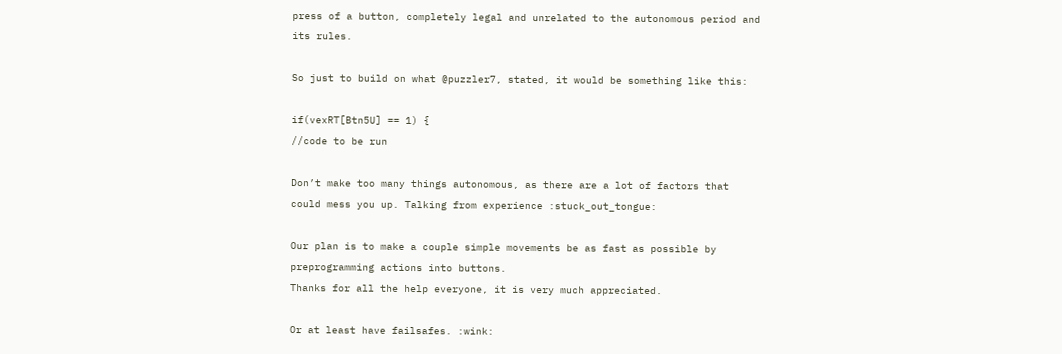press of a button, completely legal and unrelated to the autonomous period and its rules.

So just to build on what @puzzler7, stated, it would be something like this:

if(vexRT[Btn5U] == 1) {
//code to be run

Don’t make too many things autonomous, as there are a lot of factors that could mess you up. Talking from experience :stuck_out_tongue:

Our plan is to make a couple simple movements be as fast as possible by preprogramming actions into buttons.
Thanks for all the help everyone, it is very much appreciated.

Or at least have failsafes. :wink: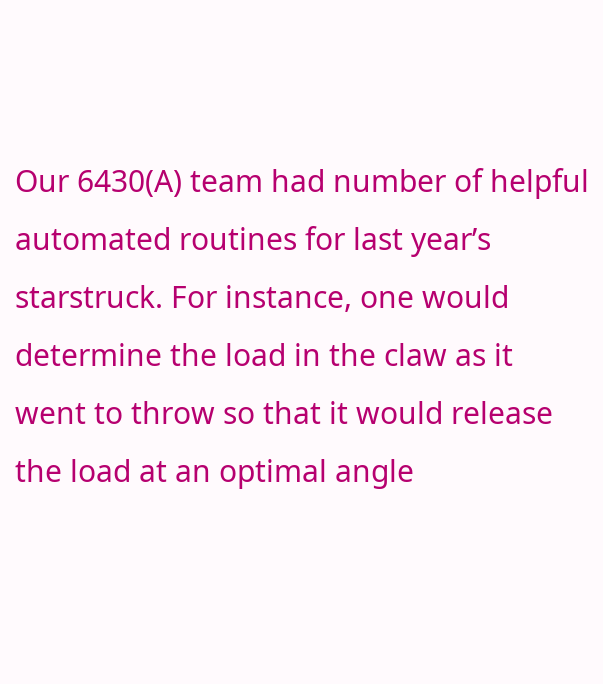Our 6430(A) team had number of helpful automated routines for last year’s starstruck. For instance, one would determine the load in the claw as it went to throw so that it would release the load at an optimal angle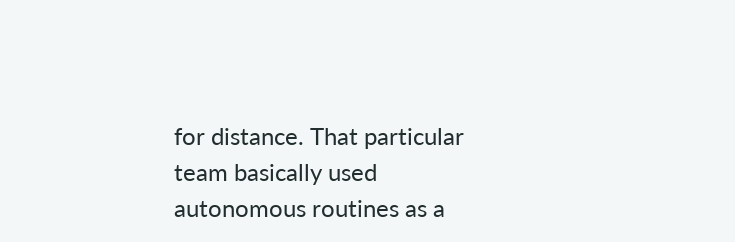for distance. That particular team basically used autonomous routines as a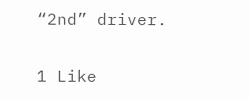“2nd” driver.

1 Like